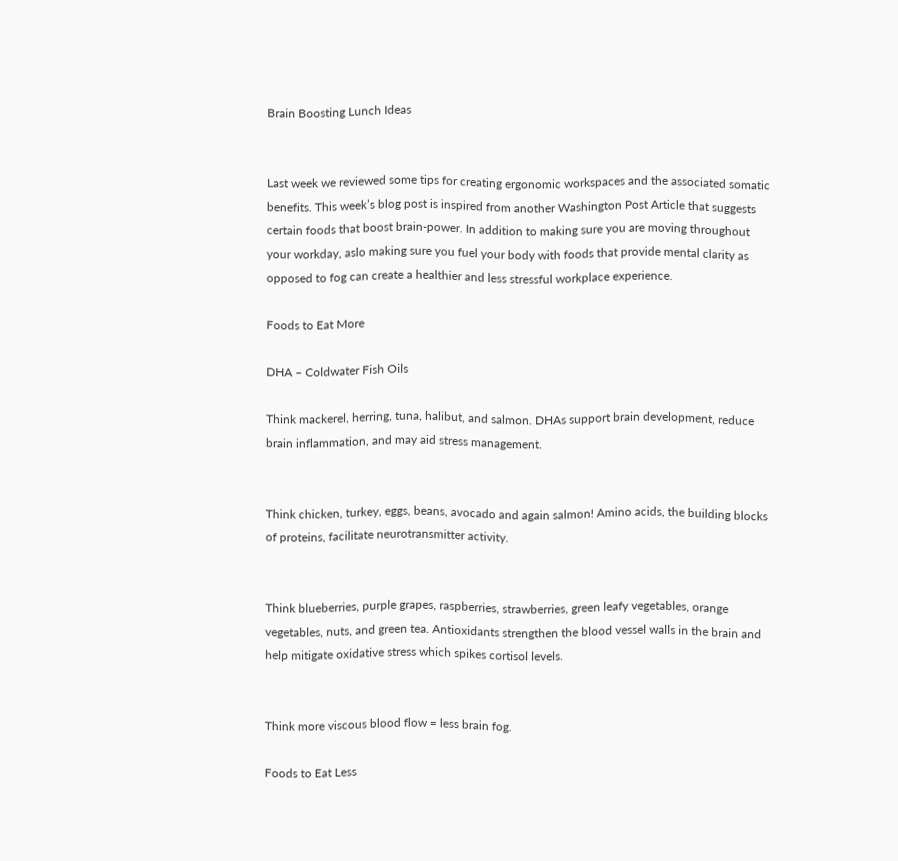Brain Boosting Lunch Ideas


Last week we reviewed some tips for creating ergonomic workspaces and the associated somatic benefits. This week’s blog post is inspired from another Washington Post Article that suggests certain foods that boost brain-power. In addition to making sure you are moving throughout your workday, aslo making sure you fuel your body with foods that provide mental clarity as opposed to fog can create a healthier and less stressful workplace experience.

Foods to Eat More

DHA – Coldwater Fish Oils

Think mackerel, herring, tuna, halibut, and salmon. DHAs support brain development, reduce brain inflammation, and may aid stress management.


Think chicken, turkey, eggs, beans, avocado and again salmon! Amino acids, the building blocks of proteins, facilitate neurotransmitter activity.


Think blueberries, purple grapes, raspberries, strawberries, green leafy vegetables, orange vegetables, nuts, and green tea. Antioxidants strengthen the blood vessel walls in the brain and help mitigate oxidative stress which spikes cortisol levels.


Think more viscous blood flow = less brain fog.

Foods to Eat Less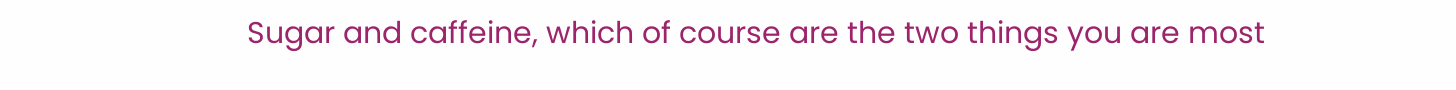Sugar and caffeine, which of course are the two things you are most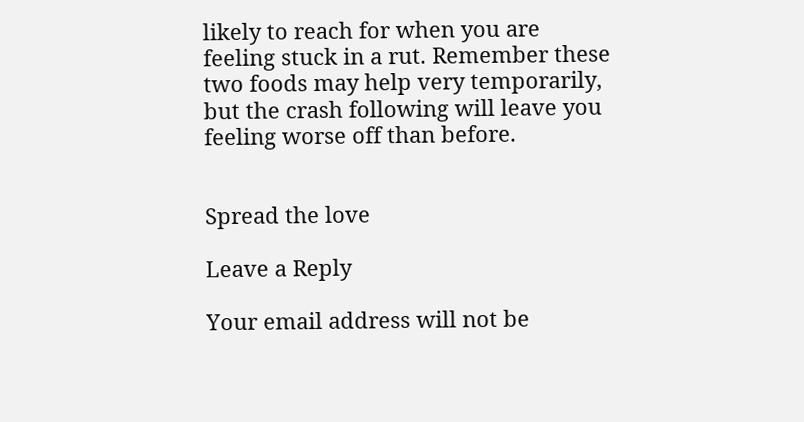likely to reach for when you are feeling stuck in a rut. Remember these two foods may help very temporarily, but the crash following will leave you feeling worse off than before.


Spread the love

Leave a Reply

Your email address will not be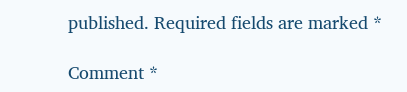published. Required fields are marked *

Comment *